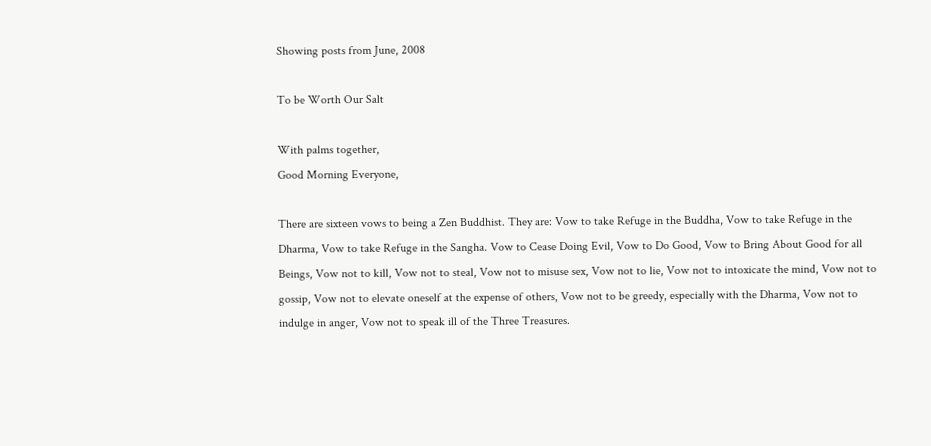Showing posts from June, 2008

To be Worth Our Salt

With palms together,
Good Morning Everyone,

There are sixteen vows to being a Zen Buddhist. They are: Vow to take Refuge in the Buddha, Vow to take Refuge in the Dharma, Vow to take Refuge in the Sangha. Vow to Cease Doing Evil, Vow to Do Good, Vow to Bring About Good for all Beings, Vow not to kill, Vow not to steal, Vow not to misuse sex, Vow not to lie, Vow not to intoxicate the mind, Vow not to gossip, Vow not to elevate oneself at the expense of others, Vow not to be greedy, especially with the Dharma, Vow not to indulge in anger, Vow not to speak ill of the Three Treasures.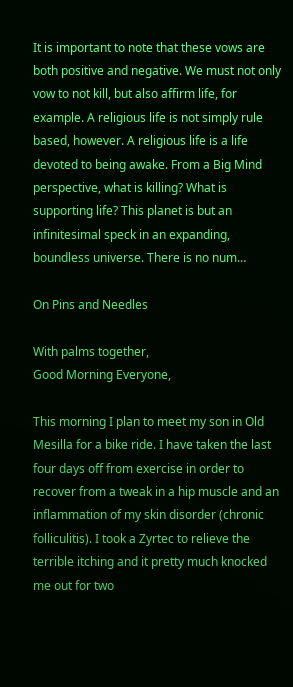It is important to note that these vows are both positive and negative. We must not only vow to not kill, but also affirm life, for example. A religious life is not simply rule based, however. A religious life is a life devoted to being awake. From a Big Mind perspective, what is killing? What is supporting life? This planet is but an infinitesimal speck in an expanding, boundless universe. There is no num…

On Pins and Needles

With palms together,
Good Morning Everyone,

This morning I plan to meet my son in Old Mesilla for a bike ride. I have taken the last four days off from exercise in order to recover from a tweak in a hip muscle and an inflammation of my skin disorder (chronic folliculitis). I took a Zyrtec to relieve the terrible itching and it pretty much knocked me out for two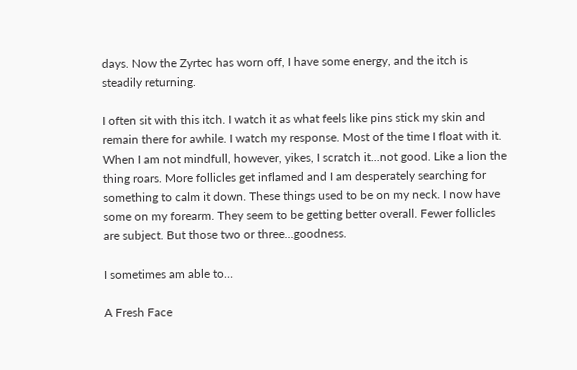days. Now the Zyrtec has worn off, I have some energy, and the itch is steadily returning.

I often sit with this itch. I watch it as what feels like pins stick my skin and remain there for awhile. I watch my response. Most of the time I float with it. When I am not mindfull, however, yikes, I scratch it...not good. Like a lion the thing roars. More follicles get inflamed and I am desperately searching for something to calm it down. These things used to be on my neck. I now have some on my forearm. They seem to be getting better overall. Fewer follicles are subject. But those two or three...goodness.

I sometimes am able to…

A Fresh Face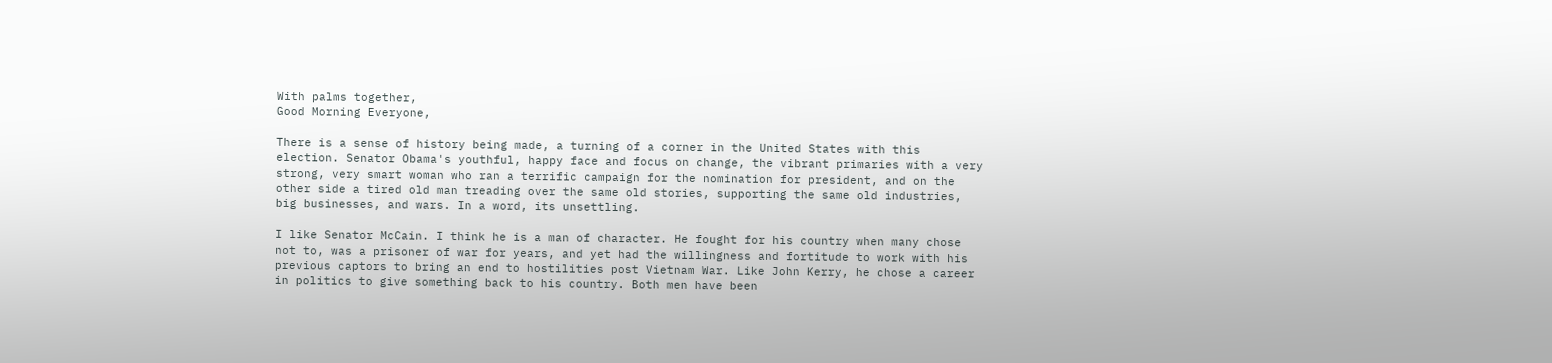With palms together,
Good Morning Everyone,

There is a sense of history being made, a turning of a corner in the United States with this election. Senator Obama's youthful, happy face and focus on change, the vibrant primaries with a very strong, very smart woman who ran a terrific campaign for the nomination for president, and on the other side a tired old man treading over the same old stories, supporting the same old industries, big businesses, and wars. In a word, its unsettling.

I like Senator McCain. I think he is a man of character. He fought for his country when many chose not to, was a prisoner of war for years, and yet had the willingness and fortitude to work with his previous captors to bring an end to hostilities post Vietnam War. Like John Kerry, he chose a career in politics to give something back to his country. Both men have been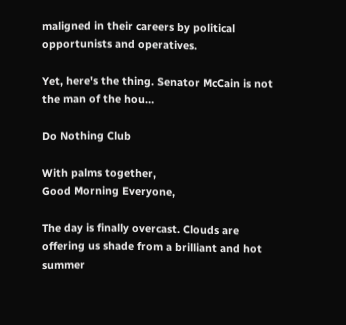maligned in their careers by political opportunists and operatives.

Yet, here's the thing. Senator McCain is not the man of the hou…

Do Nothing Club

With palms together,
Good Morning Everyone,

The day is finally overcast. Clouds are offering us shade from a brilliant and hot summer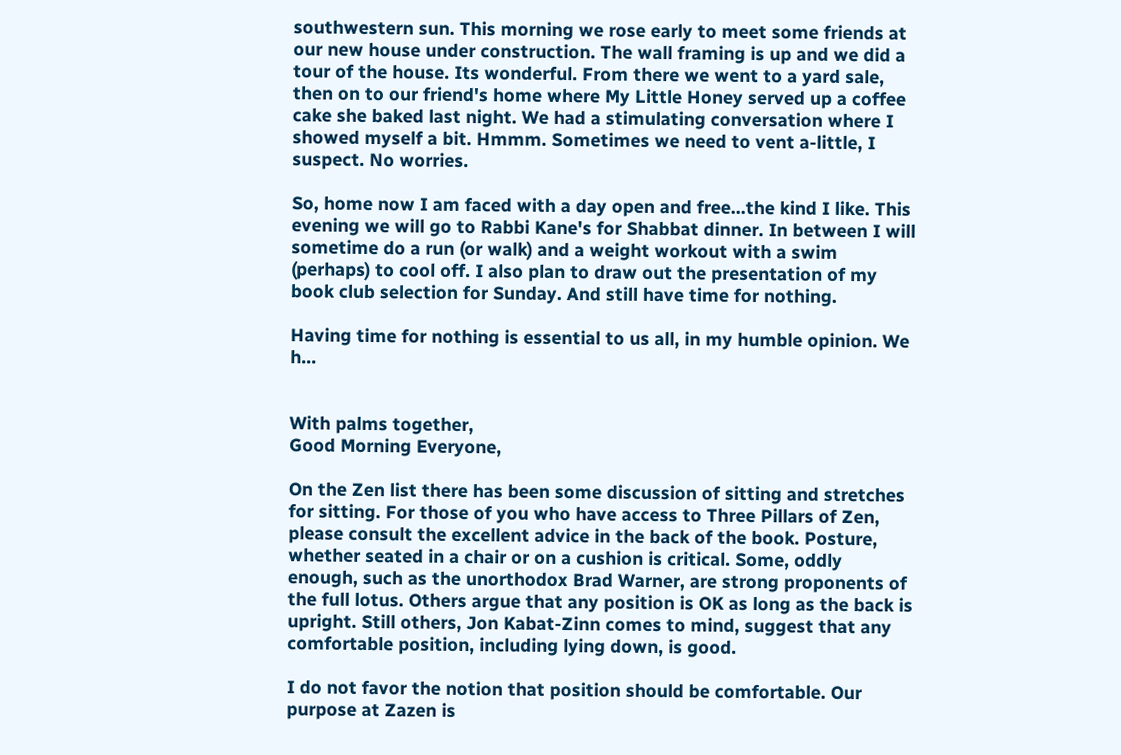southwestern sun. This morning we rose early to meet some friends at our new house under construction. The wall framing is up and we did a tour of the house. Its wonderful. From there we went to a yard sale, then on to our friend's home where My Little Honey served up a coffee cake she baked last night. We had a stimulating conversation where I showed myself a bit. Hmmm. Sometimes we need to vent a-little, I suspect. No worries.

So, home now I am faced with a day open and free...the kind I like. This evening we will go to Rabbi Kane's for Shabbat dinner. In between I will sometime do a run (or walk) and a weight workout with a swim (perhaps) to cool off. I also plan to draw out the presentation of my book club selection for Sunday. And still have time for nothing.

Having time for nothing is essential to us all, in my humble opinion. We h…


With palms together,
Good Morning Everyone,

On the Zen list there has been some discussion of sitting and stretches for sitting. For those of you who have access to Three Pillars of Zen, please consult the excellent advice in the back of the book. Posture, whether seated in a chair or on a cushion is critical. Some, oddly enough, such as the unorthodox Brad Warner, are strong proponents of the full lotus. Others argue that any position is OK as long as the back is upright. Still others, Jon Kabat-Zinn comes to mind, suggest that any comfortable position, including lying down, is good.

I do not favor the notion that position should be comfortable. Our purpose at Zazen is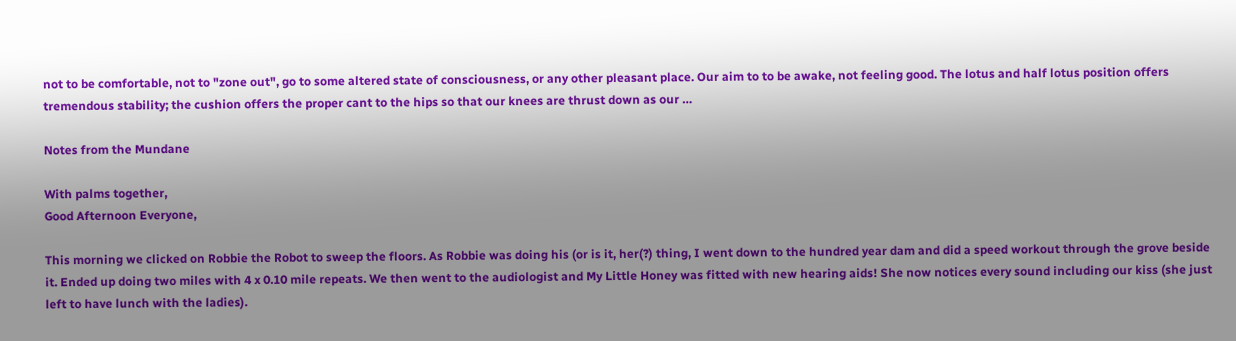not to be comfortable, not to "zone out", go to some altered state of consciousness, or any other pleasant place. Our aim to to be awake, not feeling good. The lotus and half lotus position offers tremendous stability; the cushion offers the proper cant to the hips so that our knees are thrust down as our …

Notes from the Mundane

With palms together,
Good Afternoon Everyone,

This morning we clicked on Robbie the Robot to sweep the floors. As Robbie was doing his (or is it, her(?) thing, I went down to the hundred year dam and did a speed workout through the grove beside it. Ended up doing two miles with 4 x 0.10 mile repeats. We then went to the audiologist and My Little Honey was fitted with new hearing aids! She now notices every sound including our kiss (she just left to have lunch with the ladies).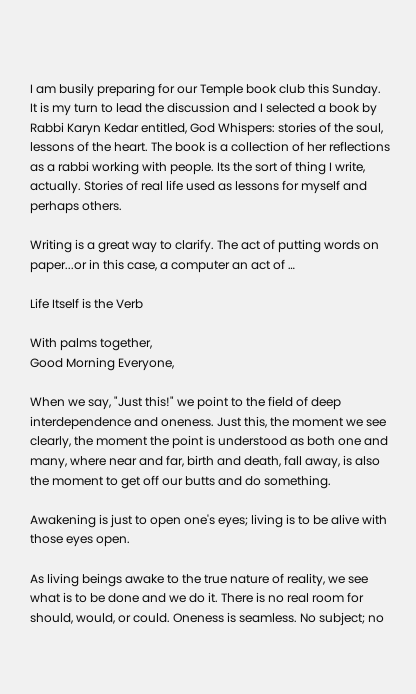I am busily preparing for our Temple book club this Sunday. It is my turn to lead the discussion and I selected a book by Rabbi Karyn Kedar entitled, God Whispers: stories of the soul, lessons of the heart. The book is a collection of her reflections as a rabbi working with people. Its the sort of thing I write, actually. Stories of real life used as lessons for myself and perhaps others.

Writing is a great way to clarify. The act of putting words on paper...or in this case, a computer an act of …

Life Itself is the Verb

With palms together,
Good Morning Everyone,

When we say, "Just this!" we point to the field of deep interdependence and oneness. Just this, the moment we see clearly, the moment the point is understood as both one and many, where near and far, birth and death, fall away, is also the moment to get off our butts and do something.

Awakening is just to open one's eyes; living is to be alive with those eyes open.

As living beings awake to the true nature of reality, we see what is to be done and we do it. There is no real room for should, would, or could. Oneness is seamless. No subject; no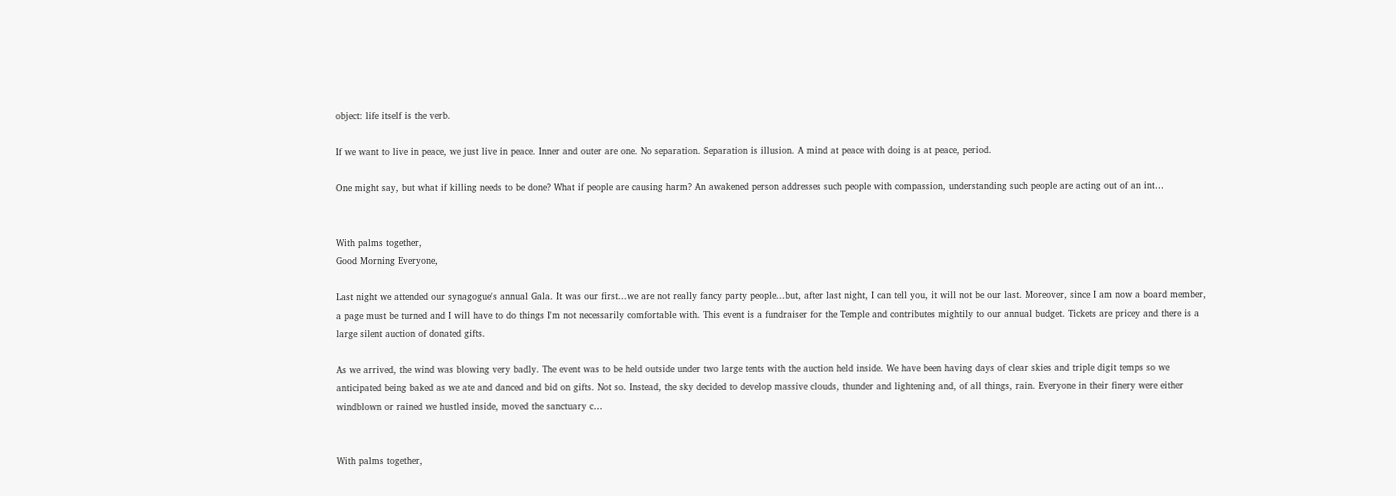object: life itself is the verb.

If we want to live in peace, we just live in peace. Inner and outer are one. No separation. Separation is illusion. A mind at peace with doing is at peace, period.

One might say, but what if killing needs to be done? What if people are causing harm? An awakened person addresses such people with compassion, understanding such people are acting out of an int…


With palms together,
Good Morning Everyone,

Last night we attended our synagogue's annual Gala. It was our first...we are not really fancy party people...but, after last night, I can tell you, it will not be our last. Moreover, since I am now a board member, a page must be turned and I will have to do things I'm not necessarily comfortable with. This event is a fundraiser for the Temple and contributes mightily to our annual budget. Tickets are pricey and there is a large silent auction of donated gifts.

As we arrived, the wind was blowing very badly. The event was to be held outside under two large tents with the auction held inside. We have been having days of clear skies and triple digit temps so we anticipated being baked as we ate and danced and bid on gifts. Not so. Instead, the sky decided to develop massive clouds, thunder and lightening and, of all things, rain. Everyone in their finery were either windblown or rained we hustled inside, moved the sanctuary c…


With palms together,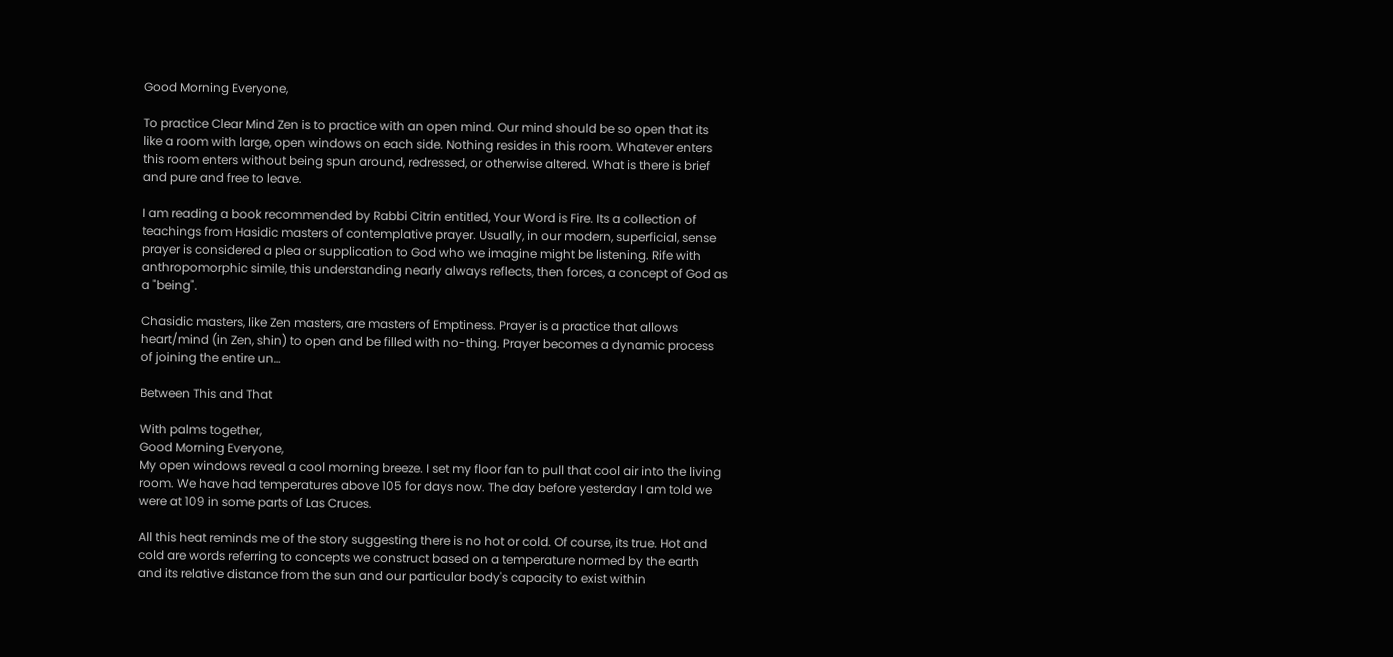Good Morning Everyone,

To practice Clear Mind Zen is to practice with an open mind. Our mind should be so open that its like a room with large, open windows on each side. Nothing resides in this room. Whatever enters this room enters without being spun around, redressed, or otherwise altered. What is there is brief and pure and free to leave.

I am reading a book recommended by Rabbi Citrin entitled, Your Word is Fire. Its a collection of teachings from Hasidic masters of contemplative prayer. Usually, in our modern, superficial, sense prayer is considered a plea or supplication to God who we imagine might be listening. Rife with anthropomorphic simile, this understanding nearly always reflects, then forces, a concept of God as a "being".

Chasidic masters, like Zen masters, are masters of Emptiness. Prayer is a practice that allows heart/mind (in Zen, shin) to open and be filled with no-thing. Prayer becomes a dynamic process of joining the entire un…

Between This and That

With palms together,
Good Morning Everyone,
My open windows reveal a cool morning breeze. I set my floor fan to pull that cool air into the living room. We have had temperatures above 105 for days now. The day before yesterday I am told we were at 109 in some parts of Las Cruces.

All this heat reminds me of the story suggesting there is no hot or cold. Of course, its true. Hot and cold are words referring to concepts we construct based on a temperature normed by the earth and its relative distance from the sun and our particular body's capacity to exist within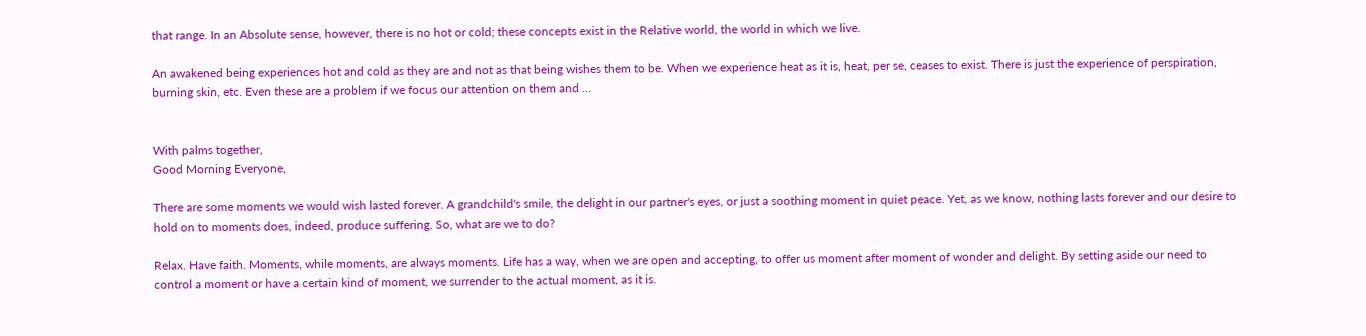that range. In an Absolute sense, however, there is no hot or cold; these concepts exist in the Relative world, the world in which we live.

An awakened being experiences hot and cold as they are and not as that being wishes them to be. When we experience heat as it is, heat, per se, ceases to exist. There is just the experience of perspiration, burning skin, etc. Even these are a problem if we focus our attention on them and …


With palms together,
Good Morning Everyone,

There are some moments we would wish lasted forever. A grandchild's smile, the delight in our partner's eyes, or just a soothing moment in quiet peace. Yet, as we know, nothing lasts forever and our desire to hold on to moments does, indeed, produce suffering. So, what are we to do?

Relax. Have faith. Moments, while moments, are always moments. Life has a way, when we are open and accepting, to offer us moment after moment of wonder and delight. By setting aside our need to control a moment or have a certain kind of moment, we surrender to the actual moment, as it is.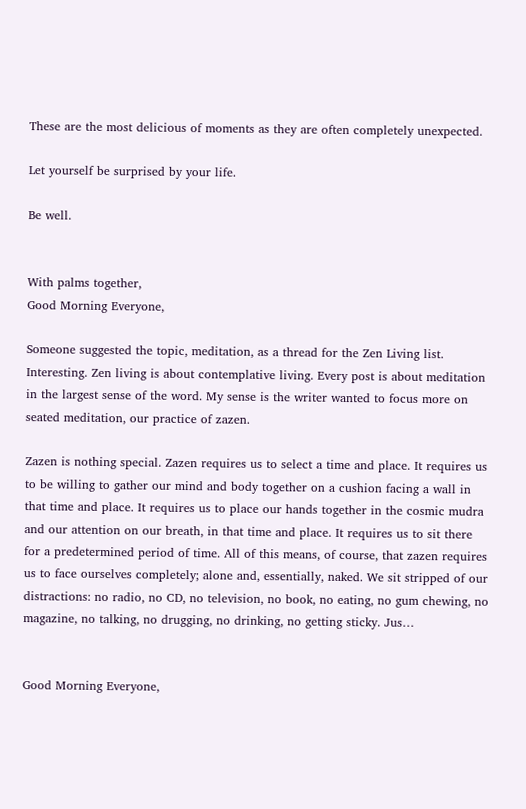These are the most delicious of moments as they are often completely unexpected.

Let yourself be surprised by your life.

Be well.


With palms together,
Good Morning Everyone,

Someone suggested the topic, meditation, as a thread for the Zen Living list. Interesting. Zen living is about contemplative living. Every post is about meditation in the largest sense of the word. My sense is the writer wanted to focus more on seated meditation, our practice of zazen.

Zazen is nothing special. Zazen requires us to select a time and place. It requires us to be willing to gather our mind and body together on a cushion facing a wall in that time and place. It requires us to place our hands together in the cosmic mudra and our attention on our breath, in that time and place. It requires us to sit there for a predetermined period of time. All of this means, of course, that zazen requires us to face ourselves completely; alone and, essentially, naked. We sit stripped of our distractions: no radio, no CD, no television, no book, no eating, no gum chewing, no magazine, no talking, no drugging, no drinking, no getting sticky. Jus…


Good Morning Everyone,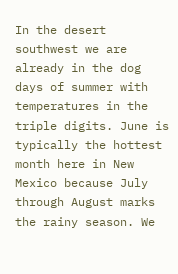In the desert southwest we are already in the dog days of summer with temperatures in the triple digits. June is typically the hottest month here in New Mexico because July through August marks the rainy season. We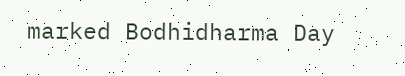marked Bodhidharma Day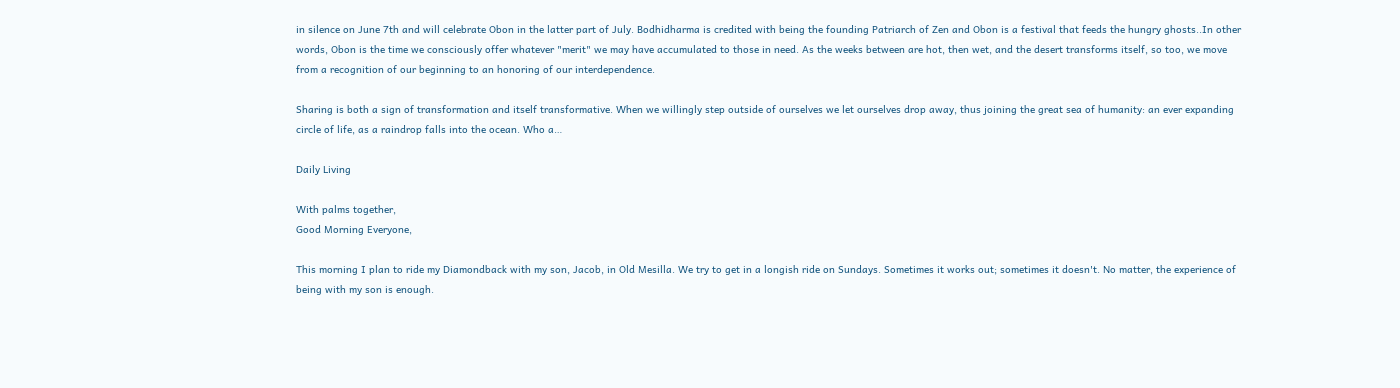in silence on June 7th and will celebrate Obon in the latter part of July. Bodhidharma is credited with being the founding Patriarch of Zen and Obon is a festival that feeds the hungry ghosts..In other words, Obon is the time we consciously offer whatever "merit" we may have accumulated to those in need. As the weeks between are hot, then wet, and the desert transforms itself, so too, we move from a recognition of our beginning to an honoring of our interdependence.

Sharing is both a sign of transformation and itself transformative. When we willingly step outside of ourselves we let ourselves drop away, thus joining the great sea of humanity: an ever expanding circle of life, as a raindrop falls into the ocean. Who a…

Daily Living

With palms together,
Good Morning Everyone,

This morning I plan to ride my Diamondback with my son, Jacob, in Old Mesilla. We try to get in a longish ride on Sundays. Sometimes it works out; sometimes it doesn't. No matter, the experience of being with my son is enough.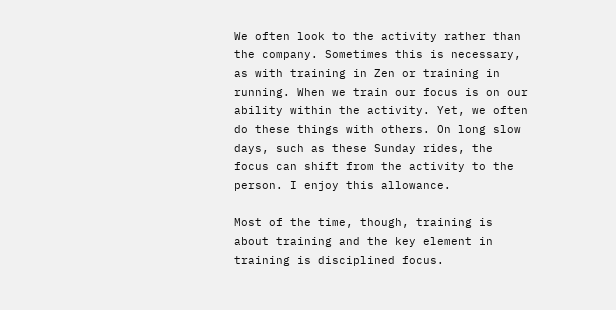We often look to the activity rather than the company. Sometimes this is necessary, as with training in Zen or training in running. When we train our focus is on our ability within the activity. Yet, we often do these things with others. On long slow days, such as these Sunday rides, the focus can shift from the activity to the person. I enjoy this allowance.

Most of the time, though, training is about training and the key element in training is disciplined focus.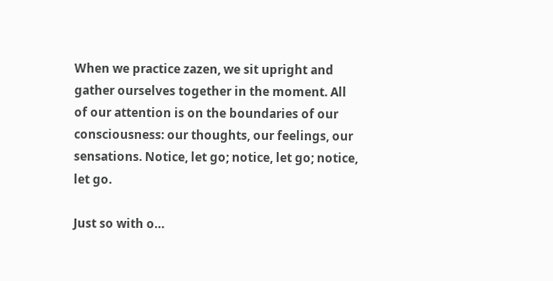When we practice zazen, we sit upright and gather ourselves together in the moment. All of our attention is on the boundaries of our consciousness: our thoughts, our feelings, our sensations. Notice, let go; notice, let go; notice, let go.

Just so with o…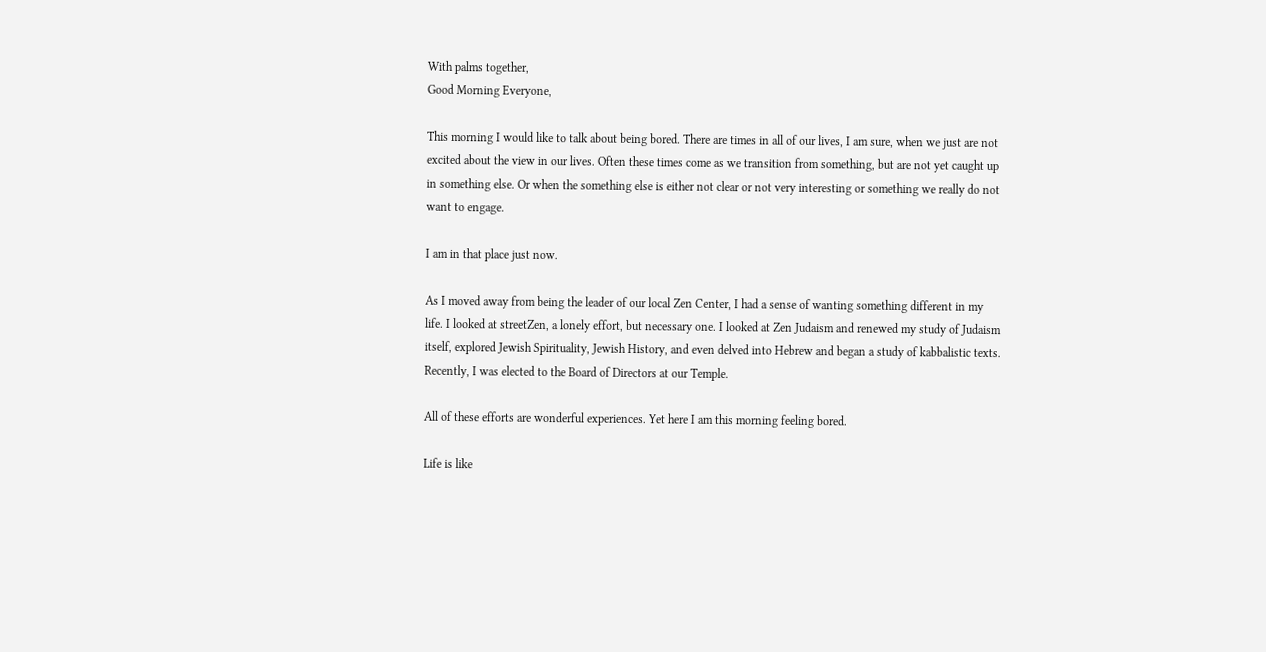With palms together,
Good Morning Everyone,

This morning I would like to talk about being bored. There are times in all of our lives, I am sure, when we just are not excited about the view in our lives. Often these times come as we transition from something, but are not yet caught up in something else. Or when the something else is either not clear or not very interesting or something we really do not want to engage.

I am in that place just now.

As I moved away from being the leader of our local Zen Center, I had a sense of wanting something different in my life. I looked at streetZen, a lonely effort, but necessary one. I looked at Zen Judaism and renewed my study of Judaism itself, explored Jewish Spirituality, Jewish History, and even delved into Hebrew and began a study of kabbalistic texts. Recently, I was elected to the Board of Directors at our Temple.

All of these efforts are wonderful experiences. Yet here I am this morning feeling bored.

Life is like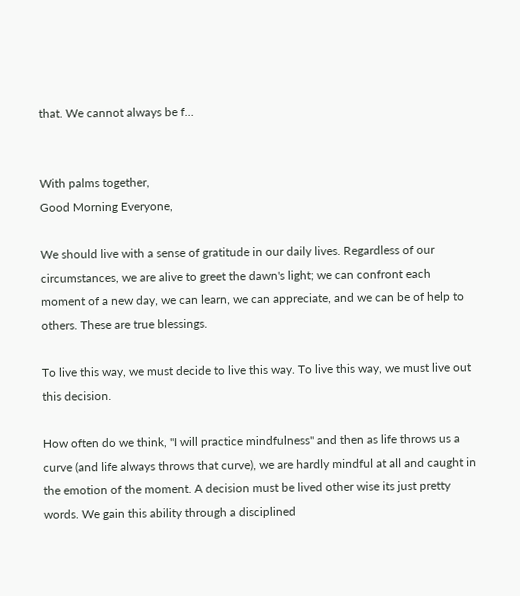that. We cannot always be f…


With palms together,
Good Morning Everyone,

We should live with a sense of gratitude in our daily lives. Regardless of our circumstances, we are alive to greet the dawn's light; we can confront each moment of a new day, we can learn, we can appreciate, and we can be of help to others. These are true blessings.

To live this way, we must decide to live this way. To live this way, we must live out this decision.

How often do we think, "I will practice mindfulness" and then as life throws us a curve (and life always throws that curve), we are hardly mindful at all and caught in the emotion of the moment. A decision must be lived other wise its just pretty words. We gain this ability through a disciplined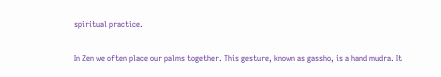spiritual practice.

In Zen we often place our palms together. This gesture, known as gassho, is a hand mudra. It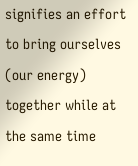signifies an effort to bring ourselves (our energy) together while at the same time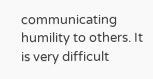communicating humility to others. It is very difficult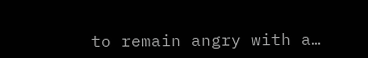to remain angry with a…